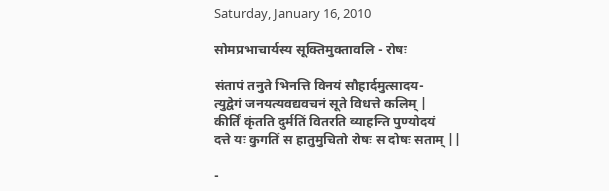Saturday, January 16, 2010

सोमप्रभाचार्यस्य सूक्तिमुक्तावलि - रोषः

संतापं तनुते भिनत्ति विनयं सौहार्दमुत्सादय-
त्युद्वेगं जनयत्यवद्यवचनं सूते विधत्ते कलिम् |
कीर्तिं कृंतति दुर्मतिं वितरति व्याहन्ति पुण्योदयं
दत्ते यः कुगतिं स हातुमुचितो रोषः स दोषः सताम् ||

-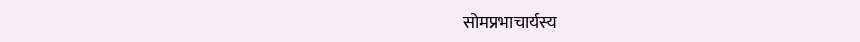सोमप्रभाचार्यस्य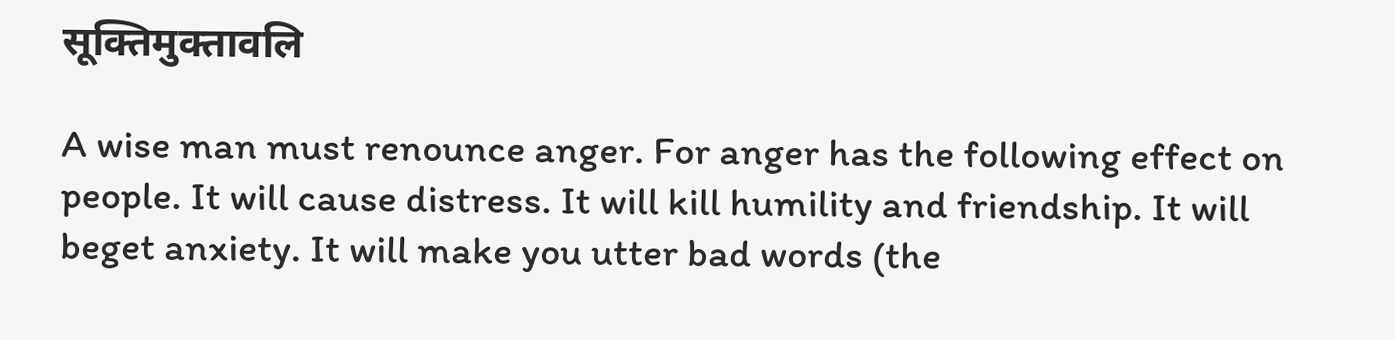सूक्तिमुक्तावलि

A wise man must renounce anger. For anger has the following effect on people. It will cause distress. It will kill humility and friendship. It will beget anxiety. It will make you utter bad words (the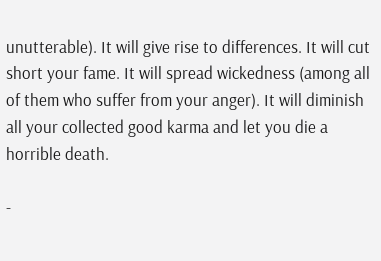unutterable). It will give rise to differences. It will cut short your fame. It will spread wickedness (among all of them who suffer from your anger). It will diminish all your collected good karma and let you die a horrible death.

-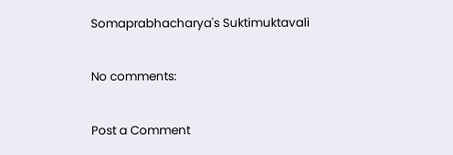Somaprabhacharya's Suktimuktavali

No comments:

Post a Comment